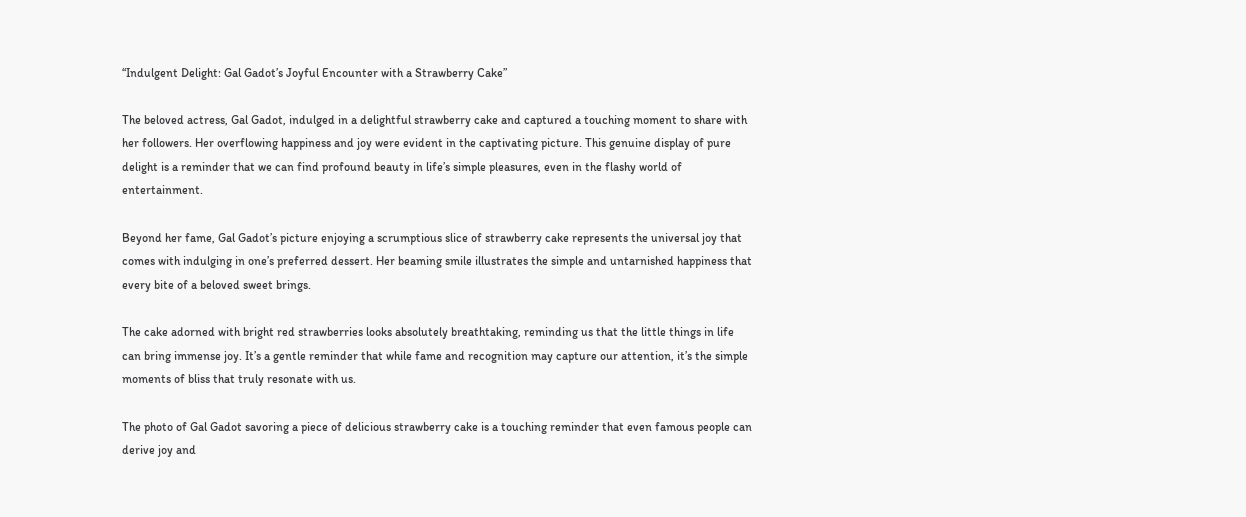“Indulgent Delight: Gal Gadot’s Joyful Encounter with a Strawberry Cake”

The beloved actress, Gal Gadot, indulged in a delightful strawberry cake and captured a touching moment to share with her followers. Her overflowing happiness and joy were evident in the captivating picture. This genuine display of pure delight is a reminder that we can find profound beauty in life’s simple pleasures, even in the flashy world of entertainment.

Beyond her fame, Gal Gadot’s picture enjoying a scrumptious slice of strawberry cake represents the universal joy that comes with indulging in one’s preferred dessert. Her beaming smile illustrates the simple and untarnished happiness that every bite of a beloved sweet brings.

The cake adorned with bright red strawberries looks absolutely breathtaking, reminding us that the little things in life can bring immense joy. It’s a gentle reminder that while fame and recognition may capture our attention, it’s the simple moments of bliss that truly resonate with us.

The photo of Gal Gadot savoring a piece of delicious strawberry cake is a touching reminder that even famous people can derive joy and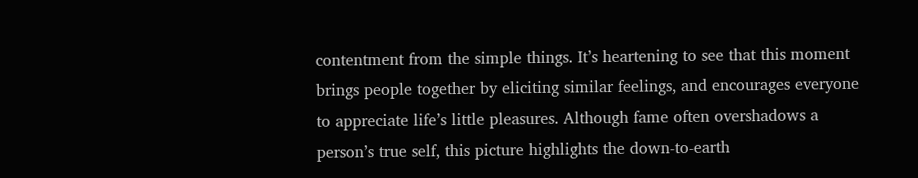contentment from the simple things. It’s heartening to see that this moment brings people together by eliciting similar feelings, and encourages everyone to appreciate life’s little pleasures. Although fame often overshadows a person’s true self, this picture highlights the down-to-earth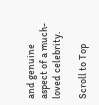and genuine aspect of a much-loved celebrity.

Scroll to Top